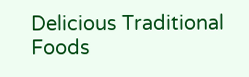Delicious Traditional Foods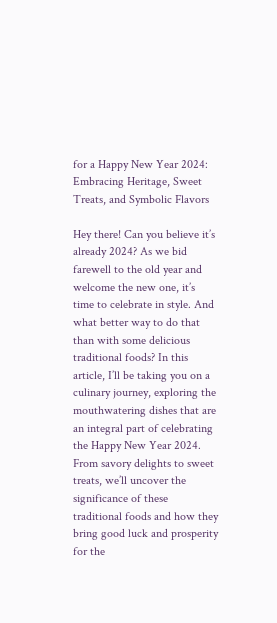for a Happy New Year 2024: Embracing Heritage, Sweet Treats, and Symbolic Flavors

Hey there! Can you believe it’s already 2024? As we bid farewell to the old year and welcome the new one, it’s time to celebrate in style. And what better way to do that than with some delicious traditional foods? In this article, I’ll be taking you on a culinary journey, exploring the mouthwatering dishes that are an integral part of celebrating the Happy New Year 2024. From savory delights to sweet treats, we’ll uncover the significance of these traditional foods and how they bring good luck and prosperity for the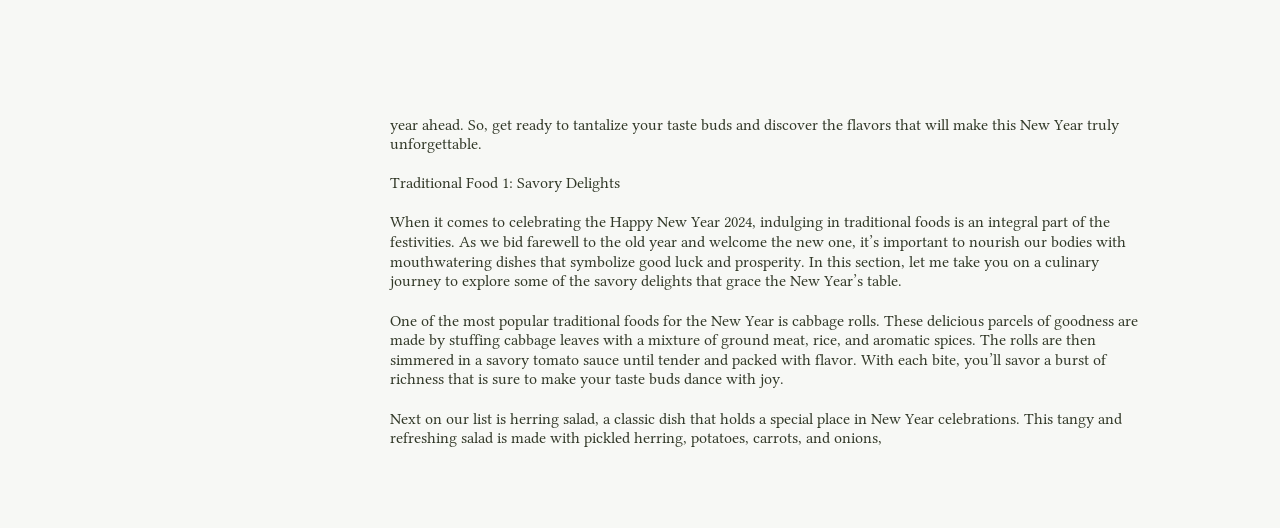year ahead. So, get ready to tantalize your taste buds and discover the flavors that will make this New Year truly unforgettable.

Traditional Food 1: Savory Delights

When it comes to celebrating the Happy New Year 2024, indulging in traditional foods is an integral part of the festivities. As we bid farewell to the old year and welcome the new one, it’s important to nourish our bodies with mouthwatering dishes that symbolize good luck and prosperity. In this section, let me take you on a culinary journey to explore some of the savory delights that grace the New Year’s table.

One of the most popular traditional foods for the New Year is cabbage rolls. These delicious parcels of goodness are made by stuffing cabbage leaves with a mixture of ground meat, rice, and aromatic spices. The rolls are then simmered in a savory tomato sauce until tender and packed with flavor. With each bite, you’ll savor a burst of richness that is sure to make your taste buds dance with joy.

Next on our list is herring salad, a classic dish that holds a special place in New Year celebrations. This tangy and refreshing salad is made with pickled herring, potatoes, carrots, and onions,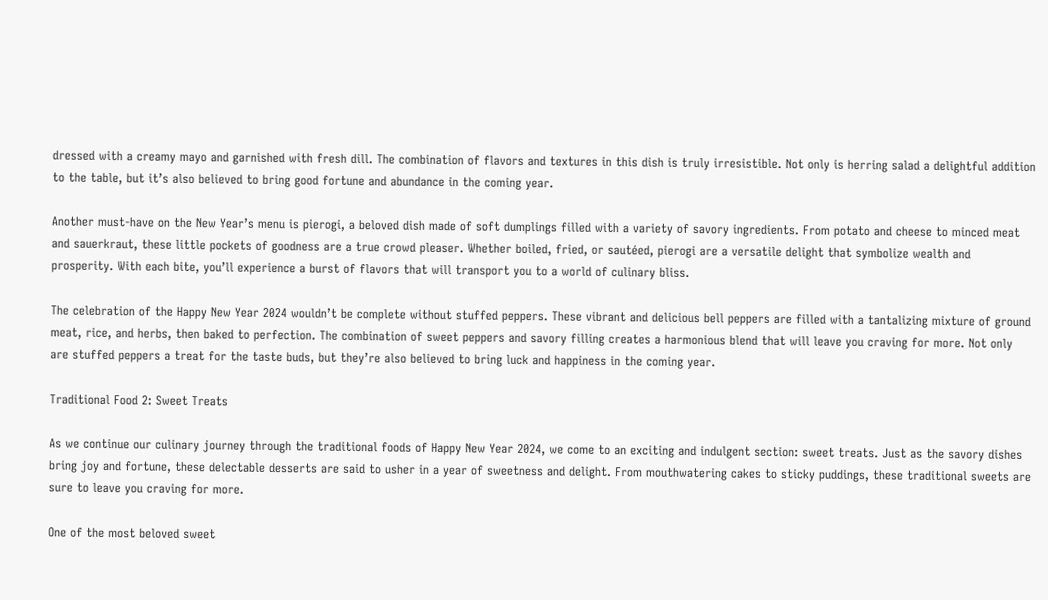dressed with a creamy mayo and garnished with fresh dill. The combination of flavors and textures in this dish is truly irresistible. Not only is herring salad a delightful addition to the table, but it’s also believed to bring good fortune and abundance in the coming year.

Another must-have on the New Year’s menu is pierogi, a beloved dish made of soft dumplings filled with a variety of savory ingredients. From potato and cheese to minced meat and sauerkraut, these little pockets of goodness are a true crowd pleaser. Whether boiled, fried, or sautéed, pierogi are a versatile delight that symbolize wealth and prosperity. With each bite, you’ll experience a burst of flavors that will transport you to a world of culinary bliss.

The celebration of the Happy New Year 2024 wouldn’t be complete without stuffed peppers. These vibrant and delicious bell peppers are filled with a tantalizing mixture of ground meat, rice, and herbs, then baked to perfection. The combination of sweet peppers and savory filling creates a harmonious blend that will leave you craving for more. Not only are stuffed peppers a treat for the taste buds, but they’re also believed to bring luck and happiness in the coming year.

Traditional Food 2: Sweet Treats

As we continue our culinary journey through the traditional foods of Happy New Year 2024, we come to an exciting and indulgent section: sweet treats. Just as the savory dishes bring joy and fortune, these delectable desserts are said to usher in a year of sweetness and delight. From mouthwatering cakes to sticky puddings, these traditional sweets are sure to leave you craving for more.

One of the most beloved sweet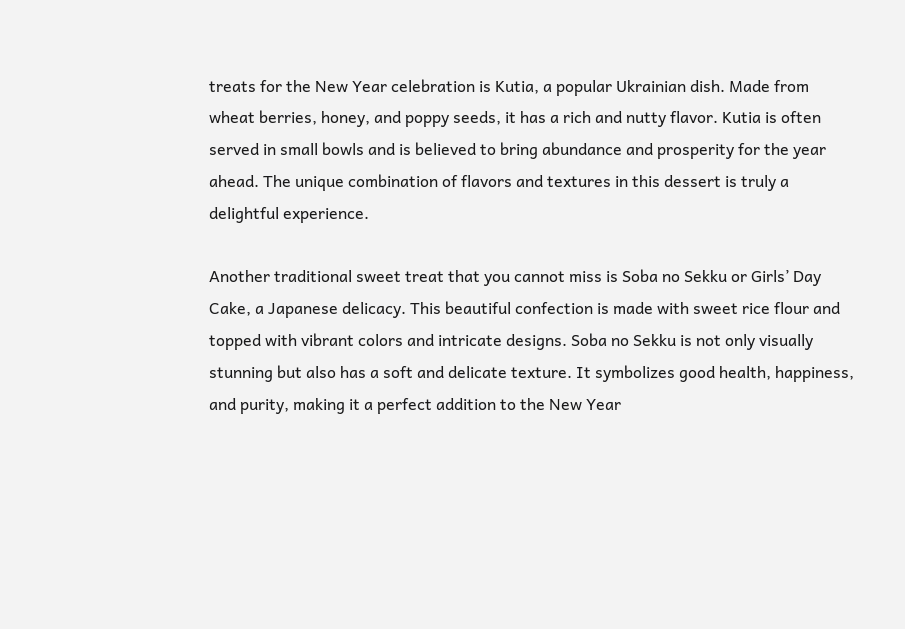treats for the New Year celebration is Kutia, a popular Ukrainian dish. Made from wheat berries, honey, and poppy seeds, it has a rich and nutty flavor. Kutia is often served in small bowls and is believed to bring abundance and prosperity for the year ahead. The unique combination of flavors and textures in this dessert is truly a delightful experience.

Another traditional sweet treat that you cannot miss is Soba no Sekku or Girls’ Day Cake, a Japanese delicacy. This beautiful confection is made with sweet rice flour and topped with vibrant colors and intricate designs. Soba no Sekku is not only visually stunning but also has a soft and delicate texture. It symbolizes good health, happiness, and purity, making it a perfect addition to the New Year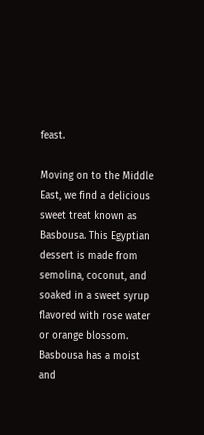feast.

Moving on to the Middle East, we find a delicious sweet treat known as Basbousa. This Egyptian dessert is made from semolina, coconut, and soaked in a sweet syrup flavored with rose water or orange blossom. Basbousa has a moist and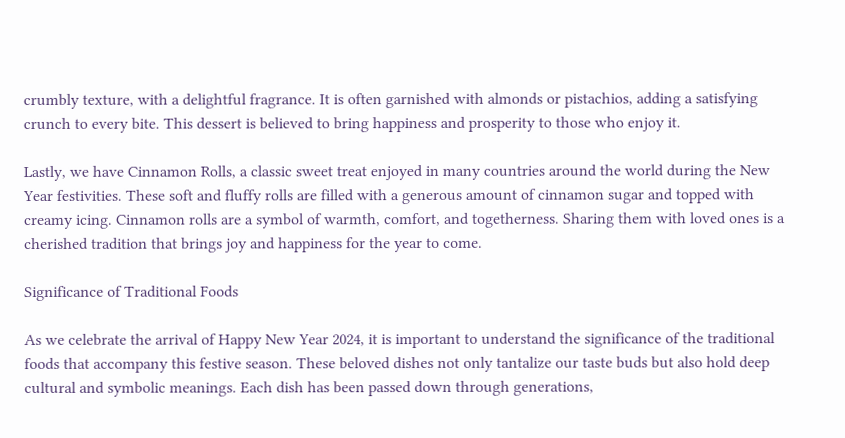crumbly texture, with a delightful fragrance. It is often garnished with almonds or pistachios, adding a satisfying crunch to every bite. This dessert is believed to bring happiness and prosperity to those who enjoy it.

Lastly, we have Cinnamon Rolls, a classic sweet treat enjoyed in many countries around the world during the New Year festivities. These soft and fluffy rolls are filled with a generous amount of cinnamon sugar and topped with creamy icing. Cinnamon rolls are a symbol of warmth, comfort, and togetherness. Sharing them with loved ones is a cherished tradition that brings joy and happiness for the year to come.

Significance of Traditional Foods

As we celebrate the arrival of Happy New Year 2024, it is important to understand the significance of the traditional foods that accompany this festive season. These beloved dishes not only tantalize our taste buds but also hold deep cultural and symbolic meanings. Each dish has been passed down through generations,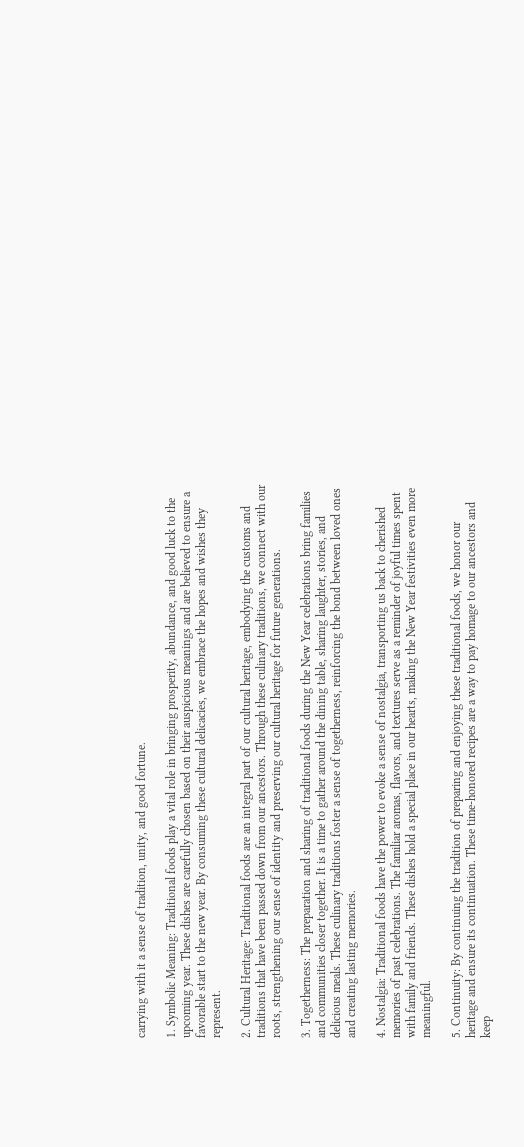carrying with it a sense of tradition, unity, and good fortune.

1. Symbolic Meaning: Traditional foods play a vital role in bringing prosperity, abundance, and good luck to the upcoming year. These dishes are carefully chosen based on their auspicious meanings and are believed to ensure a favorable start to the new year. By consuming these cultural delicacies, we embrace the hopes and wishes they represent.

2. Cultural Heritage: Traditional foods are an integral part of our cultural heritage, embodying the customs and traditions that have been passed down from our ancestors. Through these culinary traditions, we connect with our roots, strengthening our sense of identity and preserving our cultural heritage for future generations.

3. Togetherness: The preparation and sharing of traditional foods during the New Year celebrations bring families and communities closer together. It is a time to gather around the dining table, sharing laughter, stories, and delicious meals. These culinary traditions foster a sense of togetherness, reinforcing the bond between loved ones and creating lasting memories.

4. Nostalgia: Traditional foods have the power to evoke a sense of nostalgia, transporting us back to cherished memories of past celebrations. The familiar aromas, flavors, and textures serve as a reminder of joyful times spent with family and friends. These dishes hold a special place in our hearts, making the New Year festivities even more meaningful.

5. Continuity: By continuing the tradition of preparing and enjoying these traditional foods, we honor our heritage and ensure its continuation. These time-honored recipes are a way to pay homage to our ancestors and keep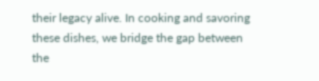their legacy alive. In cooking and savoring these dishes, we bridge the gap between the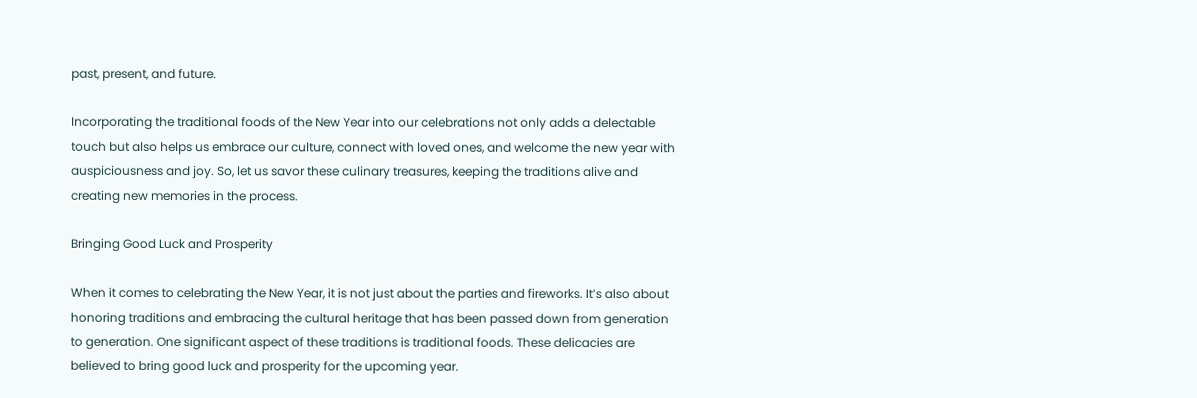past, present, and future.

Incorporating the traditional foods of the New Year into our celebrations not only adds a delectable touch but also helps us embrace our culture, connect with loved ones, and welcome the new year with auspiciousness and joy. So, let us savor these culinary treasures, keeping the traditions alive and creating new memories in the process.

Bringing Good Luck and Prosperity

When it comes to celebrating the New Year, it is not just about the parties and fireworks. It’s also about honoring traditions and embracing the cultural heritage that has been passed down from generation to generation. One significant aspect of these traditions is traditional foods. These delicacies are believed to bring good luck and prosperity for the upcoming year.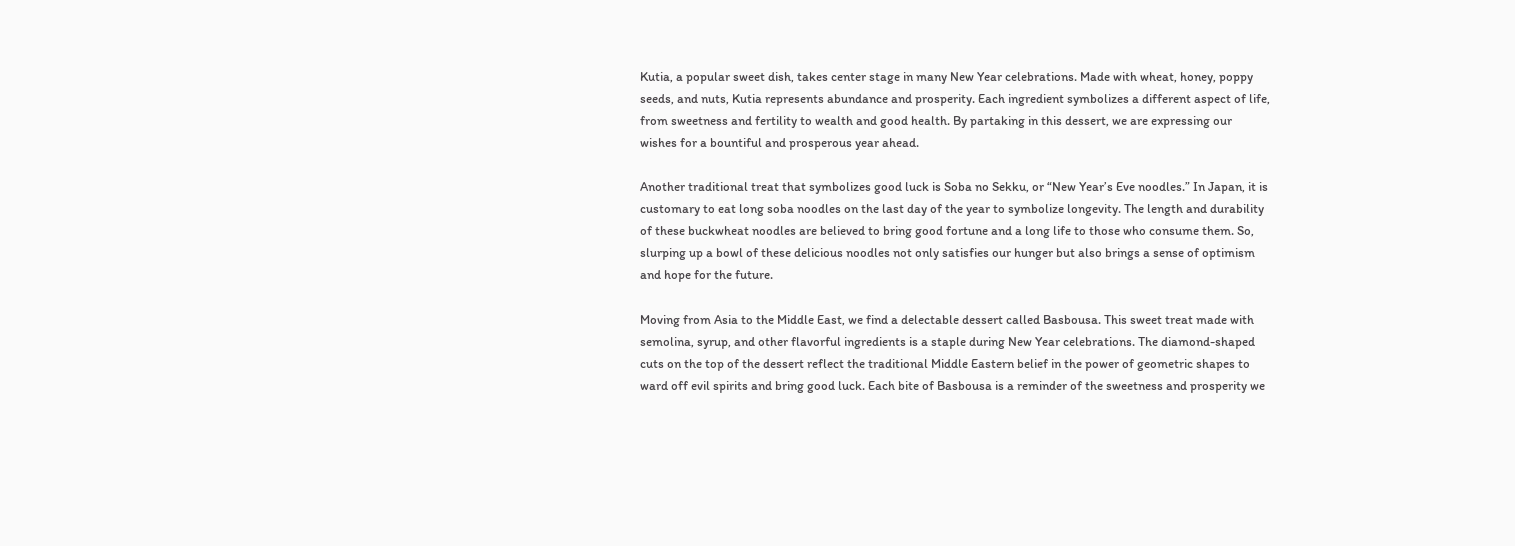Kutia, a popular sweet dish, takes center stage in many New Year celebrations. Made with wheat, honey, poppy seeds, and nuts, Kutia represents abundance and prosperity. Each ingredient symbolizes a different aspect of life, from sweetness and fertility to wealth and good health. By partaking in this dessert, we are expressing our wishes for a bountiful and prosperous year ahead.

Another traditional treat that symbolizes good luck is Soba no Sekku, or “New Year’s Eve noodles.” In Japan, it is customary to eat long soba noodles on the last day of the year to symbolize longevity. The length and durability of these buckwheat noodles are believed to bring good fortune and a long life to those who consume them. So, slurping up a bowl of these delicious noodles not only satisfies our hunger but also brings a sense of optimism and hope for the future.

Moving from Asia to the Middle East, we find a delectable dessert called Basbousa. This sweet treat made with semolina, syrup, and other flavorful ingredients is a staple during New Year celebrations. The diamond-shaped cuts on the top of the dessert reflect the traditional Middle Eastern belief in the power of geometric shapes to ward off evil spirits and bring good luck. Each bite of Basbousa is a reminder of the sweetness and prosperity we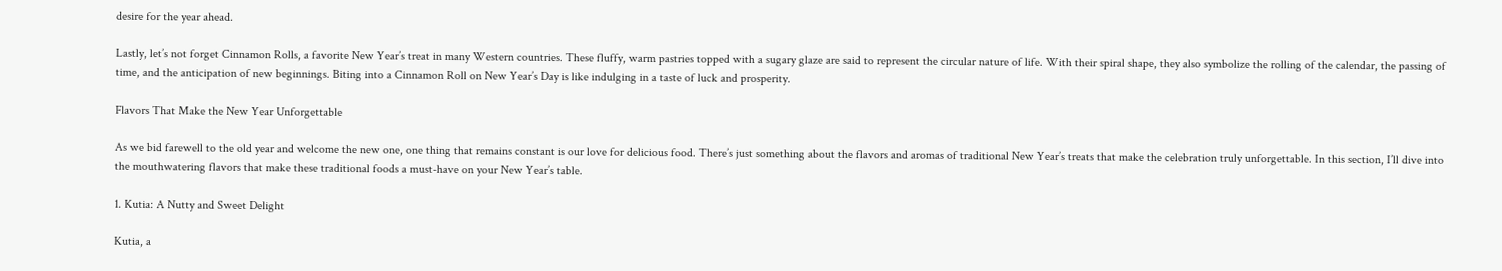desire for the year ahead.

Lastly, let’s not forget Cinnamon Rolls, a favorite New Year’s treat in many Western countries. These fluffy, warm pastries topped with a sugary glaze are said to represent the circular nature of life. With their spiral shape, they also symbolize the rolling of the calendar, the passing of time, and the anticipation of new beginnings. Biting into a Cinnamon Roll on New Year’s Day is like indulging in a taste of luck and prosperity.

Flavors That Make the New Year Unforgettable

As we bid farewell to the old year and welcome the new one, one thing that remains constant is our love for delicious food. There’s just something about the flavors and aromas of traditional New Year’s treats that make the celebration truly unforgettable. In this section, I’ll dive into the mouthwatering flavors that make these traditional foods a must-have on your New Year’s table.

1. Kutia: A Nutty and Sweet Delight

Kutia, a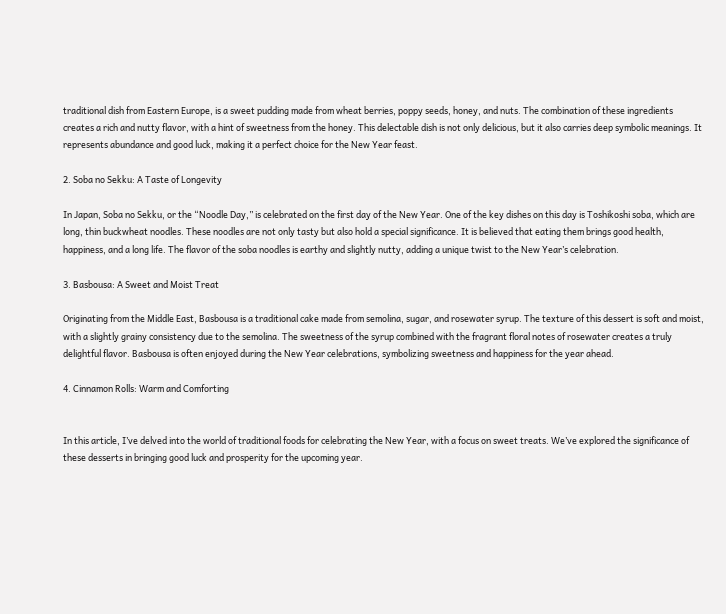traditional dish from Eastern Europe, is a sweet pudding made from wheat berries, poppy seeds, honey, and nuts. The combination of these ingredients creates a rich and nutty flavor, with a hint of sweetness from the honey. This delectable dish is not only delicious, but it also carries deep symbolic meanings. It represents abundance and good luck, making it a perfect choice for the New Year feast.

2. Soba no Sekku: A Taste of Longevity

In Japan, Soba no Sekku, or the “Noodle Day,” is celebrated on the first day of the New Year. One of the key dishes on this day is Toshikoshi soba, which are long, thin buckwheat noodles. These noodles are not only tasty but also hold a special significance. It is believed that eating them brings good health, happiness, and a long life. The flavor of the soba noodles is earthy and slightly nutty, adding a unique twist to the New Year’s celebration.

3. Basbousa: A Sweet and Moist Treat

Originating from the Middle East, Basbousa is a traditional cake made from semolina, sugar, and rosewater syrup. The texture of this dessert is soft and moist, with a slightly grainy consistency due to the semolina. The sweetness of the syrup combined with the fragrant floral notes of rosewater creates a truly delightful flavor. Basbousa is often enjoyed during the New Year celebrations, symbolizing sweetness and happiness for the year ahead.

4. Cinnamon Rolls: Warm and Comforting


In this article, I’ve delved into the world of traditional foods for celebrating the New Year, with a focus on sweet treats. We’ve explored the significance of these desserts in bringing good luck and prosperity for the upcoming year.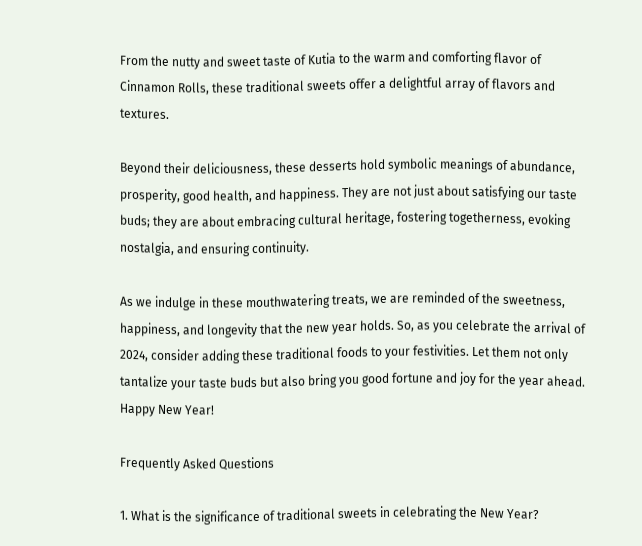From the nutty and sweet taste of Kutia to the warm and comforting flavor of Cinnamon Rolls, these traditional sweets offer a delightful array of flavors and textures.

Beyond their deliciousness, these desserts hold symbolic meanings of abundance, prosperity, good health, and happiness. They are not just about satisfying our taste buds; they are about embracing cultural heritage, fostering togetherness, evoking nostalgia, and ensuring continuity.

As we indulge in these mouthwatering treats, we are reminded of the sweetness, happiness, and longevity that the new year holds. So, as you celebrate the arrival of 2024, consider adding these traditional foods to your festivities. Let them not only tantalize your taste buds but also bring you good fortune and joy for the year ahead. Happy New Year!

Frequently Asked Questions

1. What is the significance of traditional sweets in celebrating the New Year?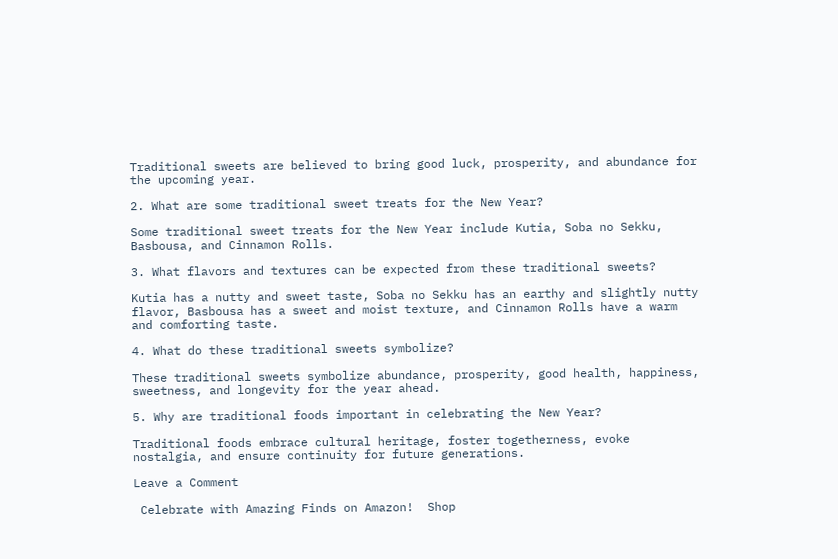Traditional sweets are believed to bring good luck, prosperity, and abundance for the upcoming year.

2. What are some traditional sweet treats for the New Year?

Some traditional sweet treats for the New Year include Kutia, Soba no Sekku, Basbousa, and Cinnamon Rolls.

3. What flavors and textures can be expected from these traditional sweets?

Kutia has a nutty and sweet taste, Soba no Sekku has an earthy and slightly nutty flavor, Basbousa has a sweet and moist texture, and Cinnamon Rolls have a warm and comforting taste.

4. What do these traditional sweets symbolize?

These traditional sweets symbolize abundance, prosperity, good health, happiness, sweetness, and longevity for the year ahead.

5. Why are traditional foods important in celebrating the New Year?

Traditional foods embrace cultural heritage, foster togetherness, evoke nostalgia, and ensure continuity for future generations.

Leave a Comment

 Celebrate with Amazing Finds on Amazon!  Shop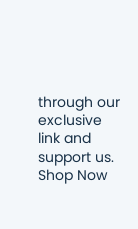through our exclusive link and support us. Shop Now